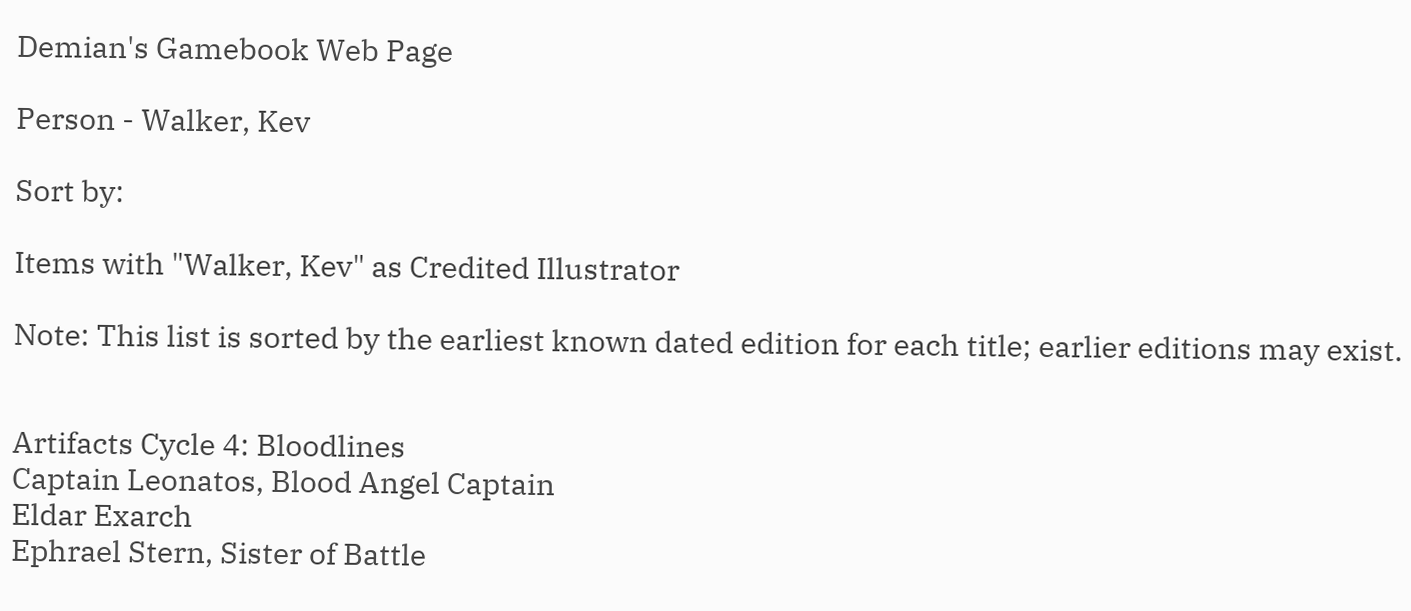Demian's Gamebook Web Page

Person - Walker, Kev

Sort by:

Items with "Walker, Kev" as Credited Illustrator

Note: This list is sorted by the earliest known dated edition for each title; earlier editions may exist.


Artifacts Cycle 4: Bloodlines
Captain Leonatos, Blood Angel Captain
Eldar Exarch
Ephrael Stern, Sister of Battle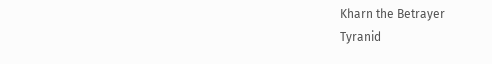Kharn the Betrayer
Tyranid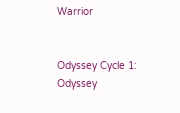Warrior


Odyssey Cycle 1: Odyssey